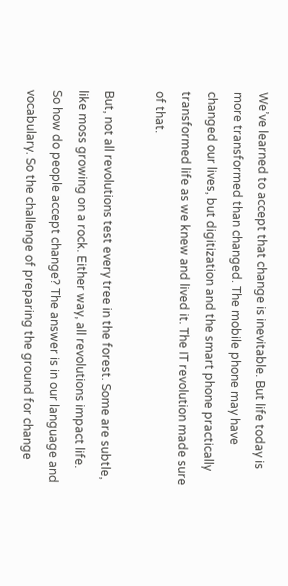We’ve learned to accept that change is inevitable. But life today is more transformed than changed. The mobile phone may have changed our lives, but digitization and the smart phone practically transformed life as we knew and lived it. The IT revolution made sure of that.

But, not all revolutions test every tree in the forest. Some are subtle, like moss growing on a rock. Either way, all revolutions impact life. So how do people accept change? The answer is in our language and vocabulary. So the challenge of preparing the ground for change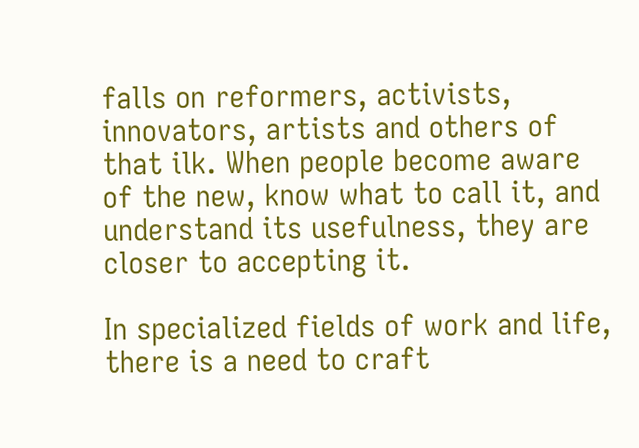falls on reformers, activists, innovators, artists and others of that ilk. When people become aware of the new, know what to call it, and understand its usefulness, they are closer to accepting it.

In specialized fields of work and life, there is a need to craft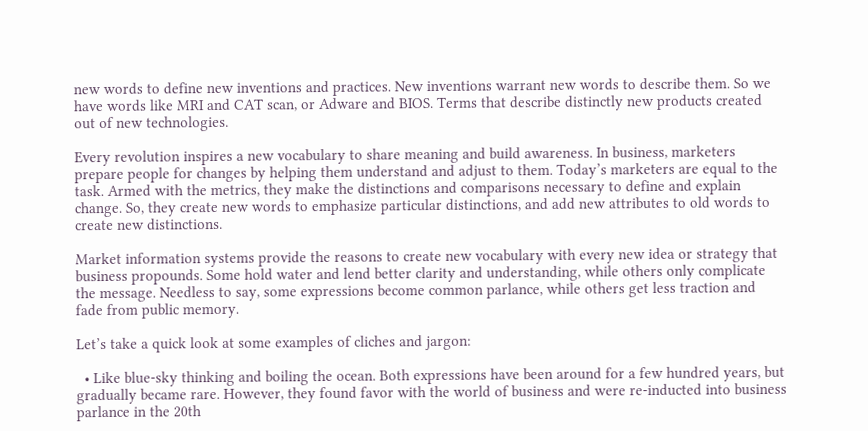new words to define new inventions and practices. New inventions warrant new words to describe them. So we have words like MRI and CAT scan, or Adware and BIOS. Terms that describe distinctly new products created out of new technologies.

Every revolution inspires a new vocabulary to share meaning and build awareness. In business, marketers prepare people for changes by helping them understand and adjust to them. Today’s marketers are equal to the task. Armed with the metrics, they make the distinctions and comparisons necessary to define and explain change. So, they create new words to emphasize particular distinctions, and add new attributes to old words to create new distinctions.

Market information systems provide the reasons to create new vocabulary with every new idea or strategy that business propounds. Some hold water and lend better clarity and understanding, while others only complicate the message. Needless to say, some expressions become common parlance, while others get less traction and fade from public memory.

Let’s take a quick look at some examples of cliches and jargon:

  • Like blue-sky thinking and boiling the ocean. Both expressions have been around for a few hundred years, but gradually became rare. However, they found favor with the world of business and were re-inducted into business parlance in the 20th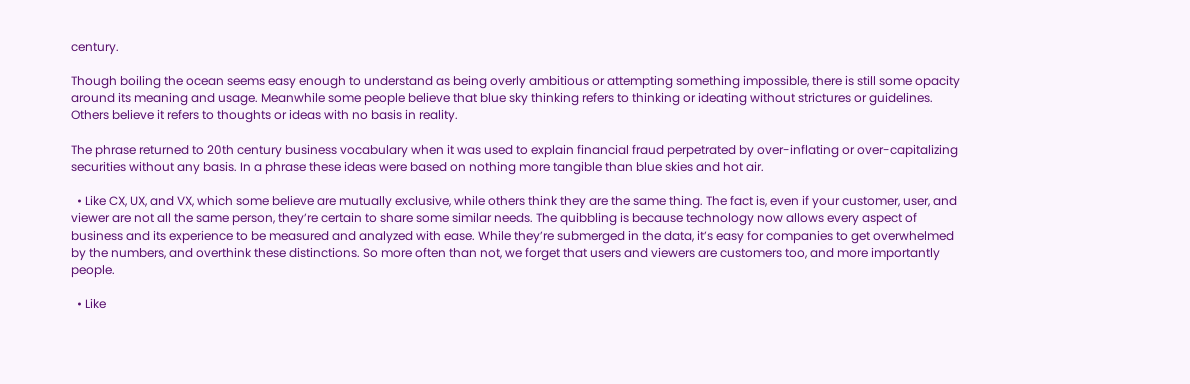century.

Though boiling the ocean seems easy enough to understand as being overly ambitious or attempting something impossible, there is still some opacity around its meaning and usage. Meanwhile some people believe that blue sky thinking refers to thinking or ideating without strictures or guidelines. Others believe it refers to thoughts or ideas with no basis in reality.

The phrase returned to 20th century business vocabulary when it was used to explain financial fraud perpetrated by over-inflating or over-capitalizing securities without any basis. In a phrase these ideas were based on nothing more tangible than blue skies and hot air.

  • Like CX, UX, and VX, which some believe are mutually exclusive, while others think they are the same thing. The fact is, even if your customer, user, and viewer are not all the same person, they’re certain to share some similar needs. The quibbling is because technology now allows every aspect of business and its experience to be measured and analyzed with ease. While they’re submerged in the data, it’s easy for companies to get overwhelmed by the numbers, and overthink these distinctions. So more often than not, we forget that users and viewers are customers too, and more importantly people.

  • Like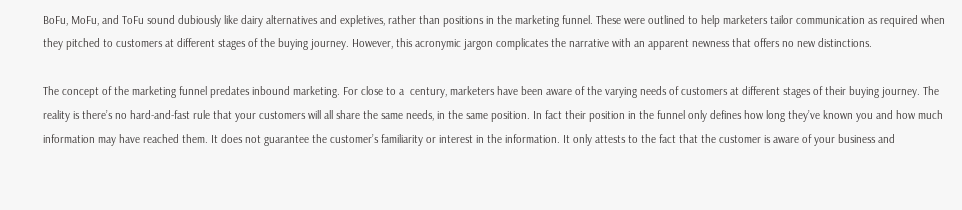BoFu, MoFu, and ToFu sound dubiously like dairy alternatives and expletives, rather than positions in the marketing funnel. These were outlined to help marketers tailor communication as required when they pitched to customers at different stages of the buying journey. However, this acronymic jargon complicates the narrative with an apparent newness that offers no new distinctions.

The concept of the marketing funnel predates inbound marketing. For close to a  century, marketers have been aware of the varying needs of customers at different stages of their buying journey. The reality is there’s no hard-and-fast rule that your customers will all share the same needs, in the same position. In fact their position in the funnel only defines how long they’ve known you and how much information may have reached them. It does not guarantee the customer’s familiarity or interest in the information. It only attests to the fact that the customer is aware of your business and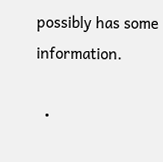possibly has some information.

  •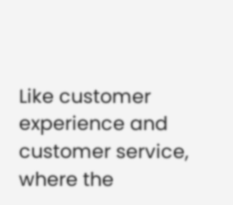Like customer experience and customer service, where the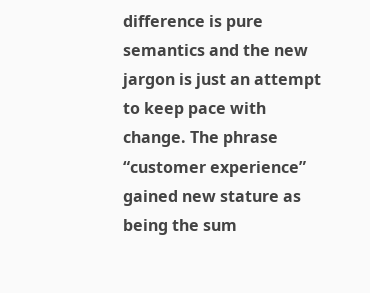difference is pure semantics and the new jargon is just an attempt to keep pace with change. The phrase “customer experience” gained new stature as being the sum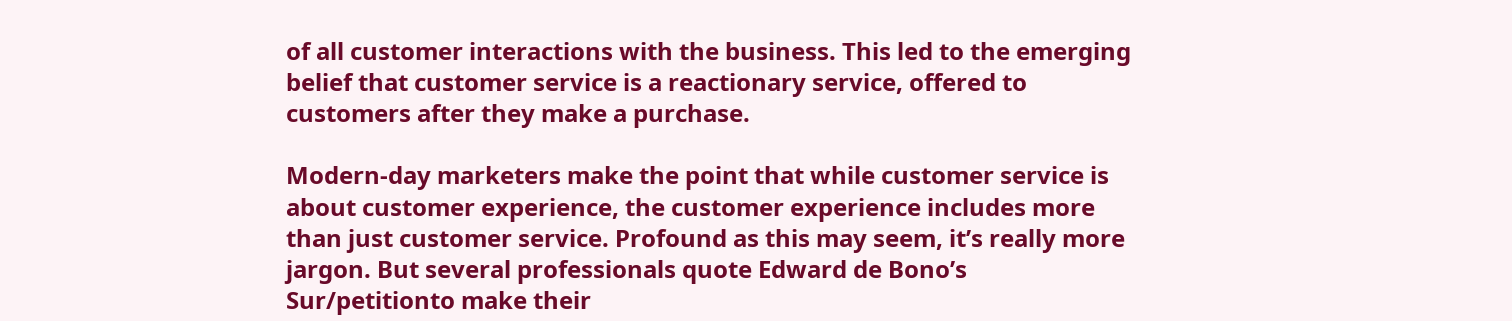of all customer interactions with the business. This led to the emerging belief that customer service is a reactionary service, offered to customers after they make a purchase.

Modern-day marketers make the point that while customer service is about customer experience, the customer experience includes more than just customer service. Profound as this may seem, it’s really more jargon. But several professionals quote Edward de Bono’s Sur/petitionto make their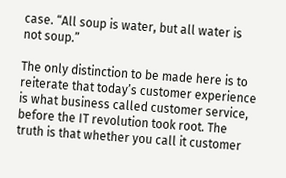case. “All soup is water, but all water is not soup.”

The only distinction to be made here is to reiterate that today’s customer experience is what business called customer service, before the IT revolution took root. The truth is that whether you call it customer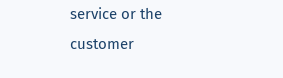service or the customer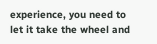experience, you need to let it take the wheel and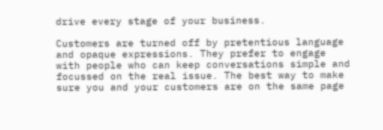drive every stage of your business.

Customers are turned off by pretentious language and opaque expressions. They prefer to engage with people who can keep conversations simple and focussed on the real issue. The best way to make sure you and your customers are on the same page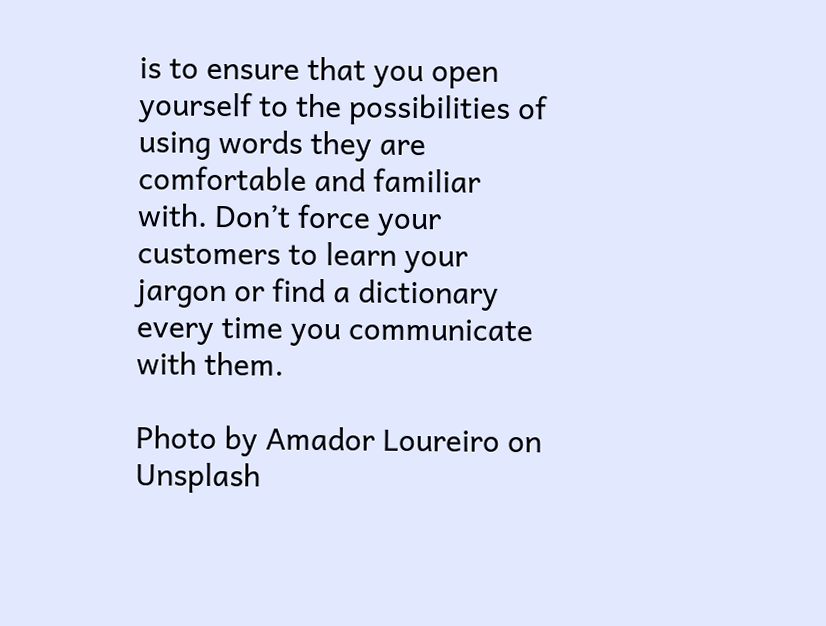is to ensure that you open yourself to the possibilities of using words they are comfortable and familiar with. Don’t force your customers to learn your jargon or find a dictionary every time you communicate with them.

Photo by Amador Loureiro on Unsplash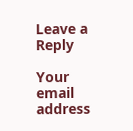Leave a Reply

Your email address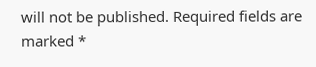will not be published. Required fields are marked *